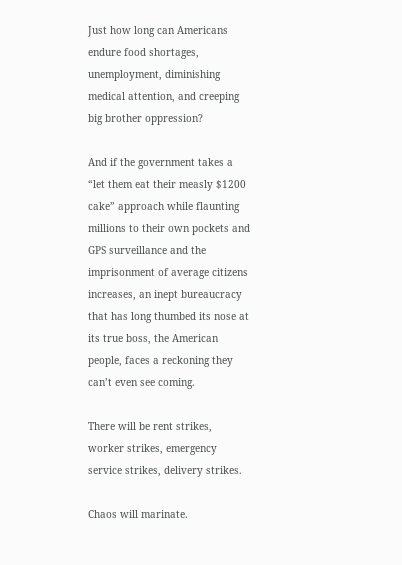Just how long can Americans endure food shortages, unemployment, diminishing medical attention, and creeping big brother oppression?

And if the government takes a “let them eat their measly $1200 cake” approach while flaunting millions to their own pockets and GPS surveillance and the imprisonment of average citizens increases, an inept bureaucracy that has long thumbed its nose at its true boss, the American people, faces a reckoning they can’t even see coming.

There will be rent strikes, worker strikes, emergency service strikes, delivery strikes.

Chaos will marinate.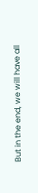But in the end, we will have all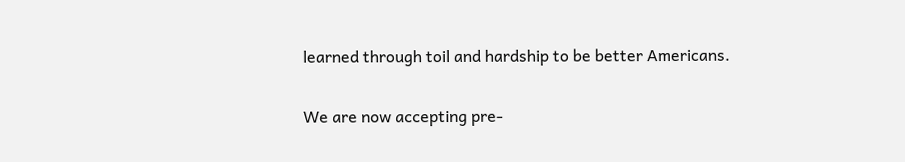learned through toil and hardship to be better Americans.

We are now accepting pre-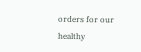orders for our healthy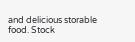and delicious storable food. Stock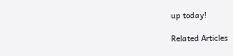up today!

Related Articles